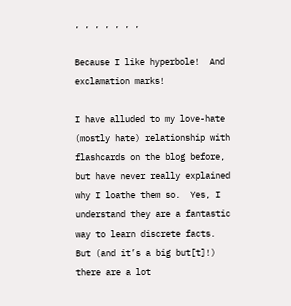, , , , , , ,

Because I like hyperbole!  And exclamation marks!

I have alluded to my love-hate (mostly hate) relationship with flashcards on the blog before, but have never really explained why I loathe them so.  Yes, I understand they are a fantastic way to learn discrete facts.  But (and it’s a big but[t]!) there are a lot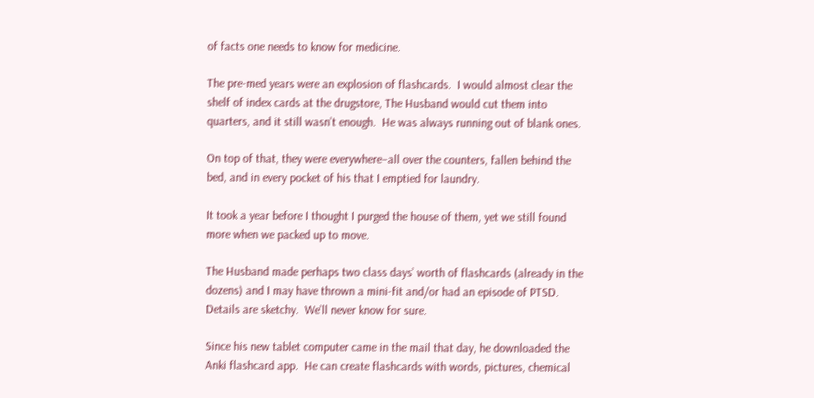of facts one needs to know for medicine.

The pre-med years were an explosion of flashcards.  I would almost clear the shelf of index cards at the drugstore, The Husband would cut them into quarters, and it still wasn’t enough.  He was always running out of blank ones.

On top of that, they were everywhere–all over the counters, fallen behind the bed, and in every pocket of his that I emptied for laundry.

It took a year before I thought I purged the house of them, yet we still found more when we packed up to move.

The Husband made perhaps two class days’ worth of flashcards (already in the dozens) and I may have thrown a mini-fit and/or had an episode of PTSD.  Details are sketchy.  We’ll never know for sure.

Since his new tablet computer came in the mail that day, he downloaded the Anki flashcard app.  He can create flashcards with words, pictures, chemical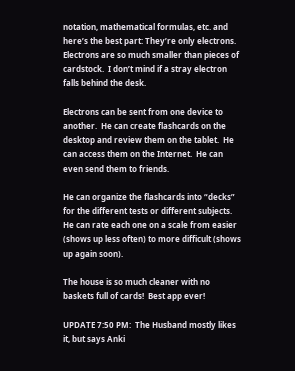notation, mathematical formulas, etc. and here’s the best part: They’re only electrons.  Electrons are so much smaller than pieces of cardstock.  I don’t mind if a stray electron falls behind the desk.

Electrons can be sent from one device to another.  He can create flashcards on the desktop and review them on the tablet.  He can access them on the Internet.  He can even send them to friends.

He can organize the flashcards into “decks” for the different tests or different subjects.  He can rate each one on a scale from easier (shows up less often) to more difficult (shows up again soon).

The house is so much cleaner with no baskets full of cards!  Best app ever!

UPDATE 7:50 PM:  The Husband mostly likes it, but says Anki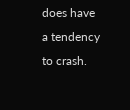does have a tendency to crash.